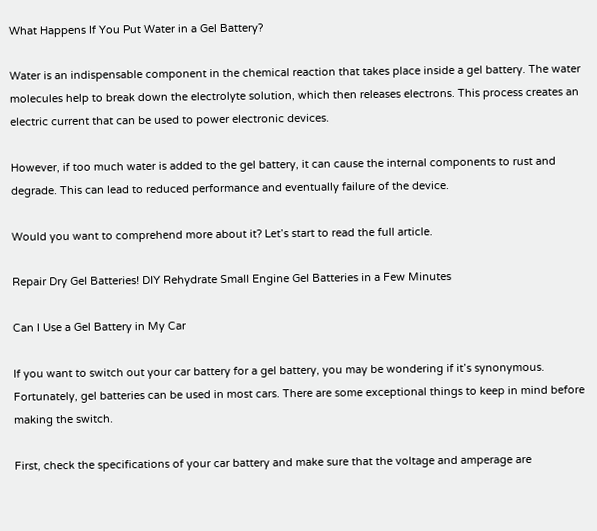What Happens If You Put Water in a Gel Battery?

Water is an indispensable component in the chemical reaction that takes place inside a gel battery. The water molecules help to break down the electrolyte solution, which then releases electrons. This process creates an electric current that can be used to power electronic devices.

However, if too much water is added to the gel battery, it can cause the internal components to rust and degrade. This can lead to reduced performance and eventually failure of the device.

Would you want to comprehend more about it? Let’s start to read the full article.

Repair Dry Gel Batteries! DIY Rehydrate Small Engine Gel Batteries in a Few Minutes

Can I Use a Gel Battery in My Car

If you want to switch out your car battery for a gel battery, you may be wondering if it’s synonymous. Fortunately, gel batteries can be used in most cars. There are some exceptional things to keep in mind before making the switch.

First, check the specifications of your car battery and make sure that the voltage and amperage are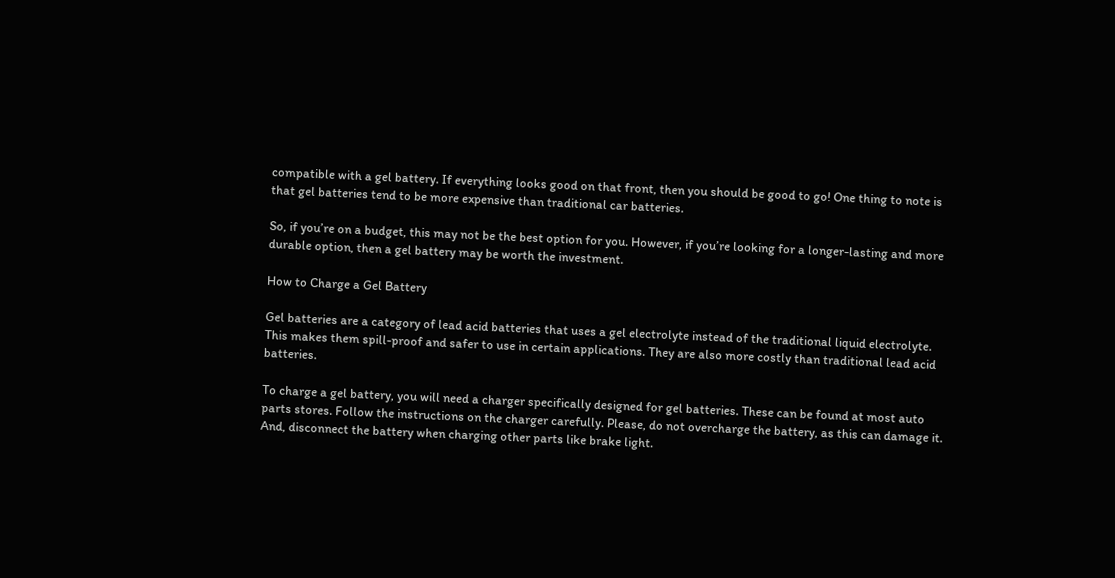compatible with a gel battery. If everything looks good on that front, then you should be good to go! One thing to note is that gel batteries tend to be more expensive than traditional car batteries.

So, if you’re on a budget, this may not be the best option for you. However, if you’re looking for a longer-lasting and more durable option, then a gel battery may be worth the investment.

How to Charge a Gel Battery

Gel batteries are a category of lead acid batteries that uses a gel electrolyte instead of the traditional liquid electrolyte. This makes them spill-proof and safer to use in certain applications. They are also more costly than traditional lead acid batteries.

To charge a gel battery, you will need a charger specifically designed for gel batteries. These can be found at most auto parts stores. Follow the instructions on the charger carefully. Please, do not overcharge the battery, as this can damage it. And, disconnect the battery when charging other parts like brake light.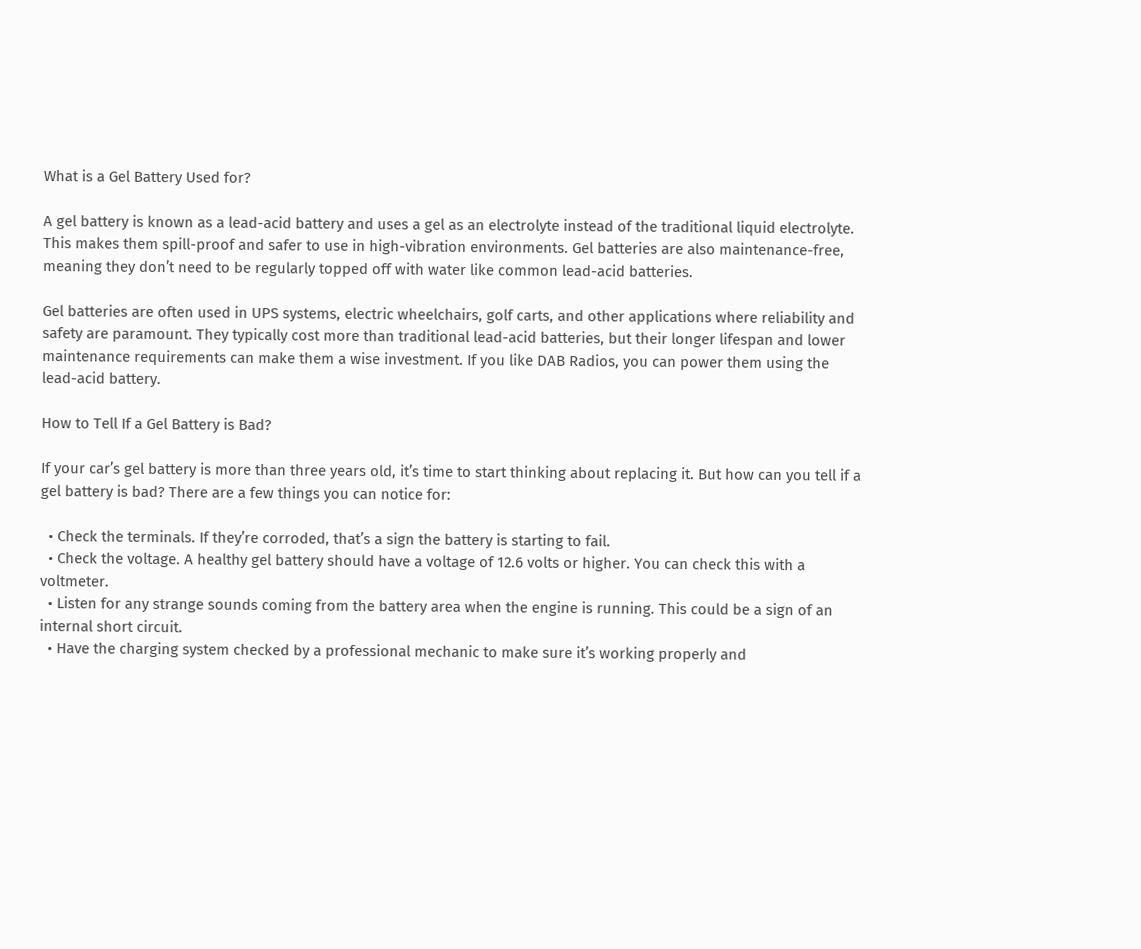What is a Gel Battery Used for?

A gel battery is known as a lead-acid battery and uses a gel as an electrolyte instead of the traditional liquid electrolyte. This makes them spill-proof and safer to use in high-vibration environments. Gel batteries are also maintenance-free, meaning they don’t need to be regularly topped off with water like common lead-acid batteries.

Gel batteries are often used in UPS systems, electric wheelchairs, golf carts, and other applications where reliability and safety are paramount. They typically cost more than traditional lead-acid batteries, but their longer lifespan and lower maintenance requirements can make them a wise investment. If you like DAB Radios, you can power them using the lead-acid battery.

How to Tell If a Gel Battery is Bad?

If your car’s gel battery is more than three years old, it’s time to start thinking about replacing it. But how can you tell if a gel battery is bad? There are a few things you can notice for:

  • Check the terminals. If they’re corroded, that’s a sign the battery is starting to fail.
  • Check the voltage. A healthy gel battery should have a voltage of 12.6 volts or higher. You can check this with a voltmeter.
  • Listen for any strange sounds coming from the battery area when the engine is running. This could be a sign of an internal short circuit.
  • Have the charging system checked by a professional mechanic to make sure it’s working properly and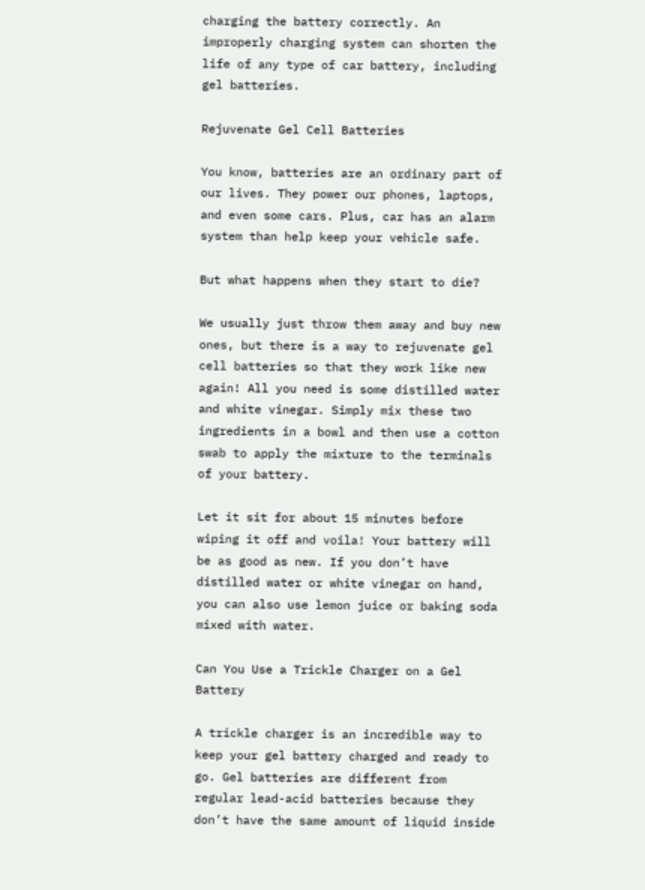charging the battery correctly. An improperly charging system can shorten the life of any type of car battery, including gel batteries.

Rejuvenate Gel Cell Batteries

You know, batteries are an ordinary part of our lives. They power our phones, laptops, and even some cars. Plus, car has an alarm system than help keep your vehicle safe.

But what happens when they start to die?

We usually just throw them away and buy new ones, but there is a way to rejuvenate gel cell batteries so that they work like new again! All you need is some distilled water and white vinegar. Simply mix these two ingredients in a bowl and then use a cotton swab to apply the mixture to the terminals of your battery.

Let it sit for about 15 minutes before wiping it off and voila! Your battery will be as good as new. If you don’t have distilled water or white vinegar on hand, you can also use lemon juice or baking soda mixed with water.

Can You Use a Trickle Charger on a Gel Battery

A trickle charger is an incredible way to keep your gel battery charged and ready to go. Gel batteries are different from regular lead-acid batteries because they don’t have the same amount of liquid inside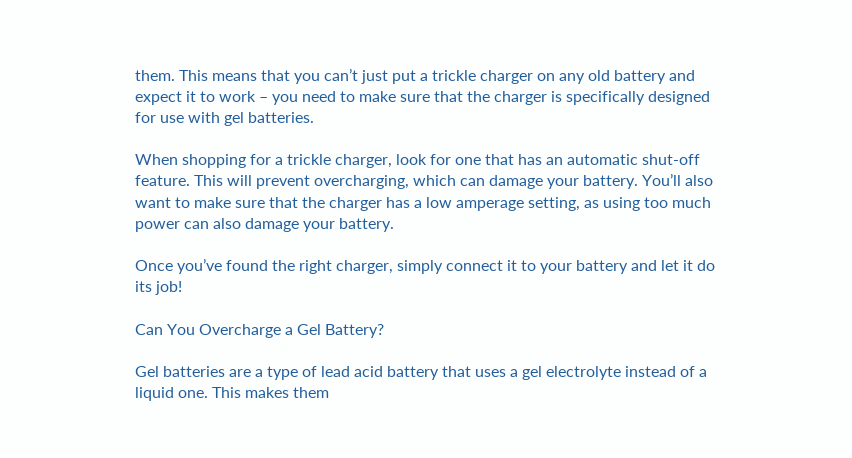them. This means that you can’t just put a trickle charger on any old battery and expect it to work – you need to make sure that the charger is specifically designed for use with gel batteries.

When shopping for a trickle charger, look for one that has an automatic shut-off feature. This will prevent overcharging, which can damage your battery. You’ll also want to make sure that the charger has a low amperage setting, as using too much power can also damage your battery.

Once you’ve found the right charger, simply connect it to your battery and let it do its job!

Can You Overcharge a Gel Battery?

Gel batteries are a type of lead acid battery that uses a gel electrolyte instead of a liquid one. This makes them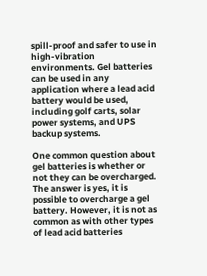spill-proof and safer to use in high-vibration environments. Gel batteries can be used in any application where a lead acid battery would be used, including golf carts, solar power systems, and UPS backup systems.

One common question about gel batteries is whether or not they can be overcharged. The answer is yes, it is possible to overcharge a gel battery. However, it is not as common as with other types of lead acid batteries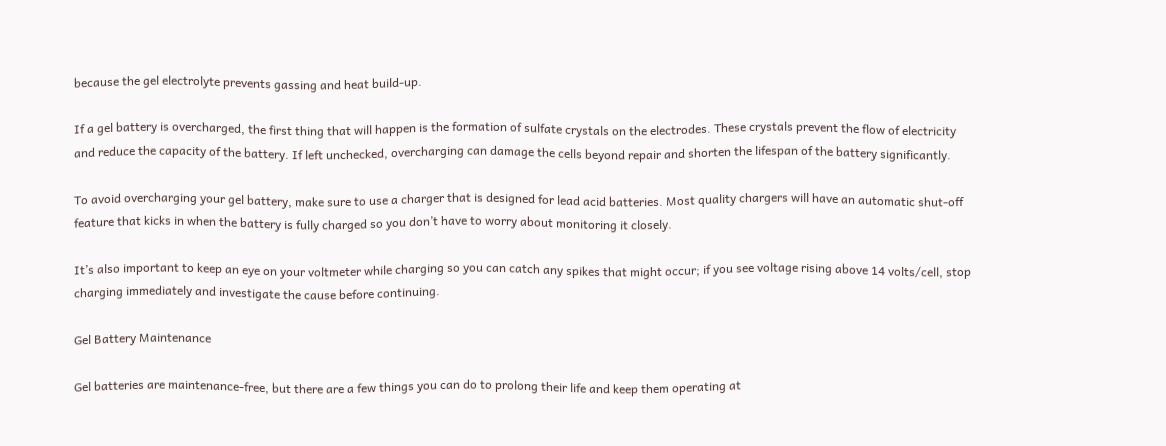because the gel electrolyte prevents gassing and heat build-up.

If a gel battery is overcharged, the first thing that will happen is the formation of sulfate crystals on the electrodes. These crystals prevent the flow of electricity and reduce the capacity of the battery. If left unchecked, overcharging can damage the cells beyond repair and shorten the lifespan of the battery significantly.

To avoid overcharging your gel battery, make sure to use a charger that is designed for lead acid batteries. Most quality chargers will have an automatic shut-off feature that kicks in when the battery is fully charged so you don’t have to worry about monitoring it closely.

It’s also important to keep an eye on your voltmeter while charging so you can catch any spikes that might occur; if you see voltage rising above 14 volts/cell, stop charging immediately and investigate the cause before continuing.

Gel Battery Maintenance

Gel batteries are maintenance-free, but there are a few things you can do to prolong their life and keep them operating at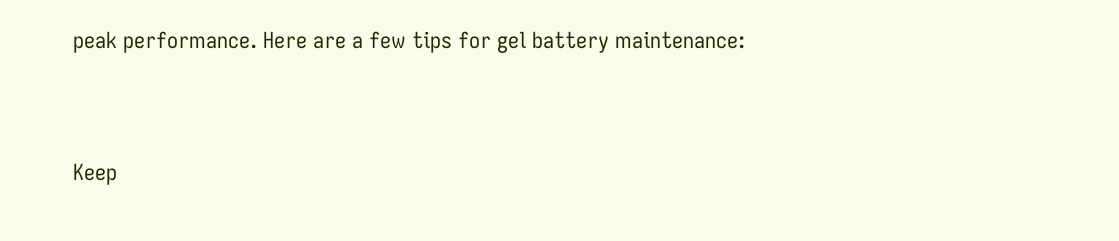peak performance. Here are a few tips for gel battery maintenance:


Keep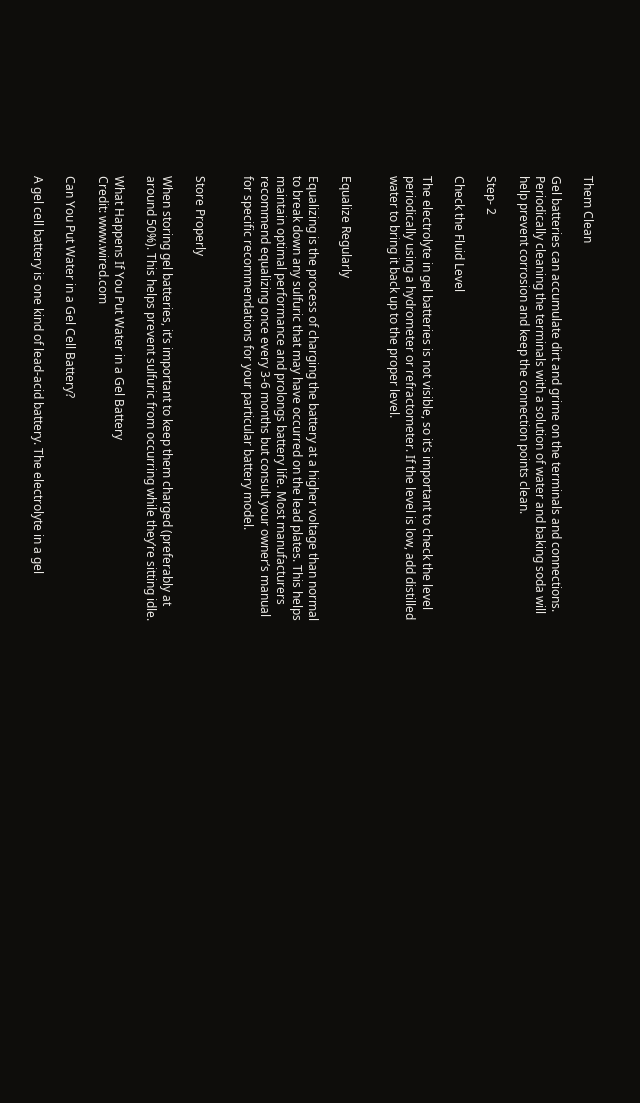Them Clean

Gel batteries can accumulate dirt and grime on the terminals and connections. Periodically cleaning the terminals with a solution of water and baking soda will help prevent corrosion and keep the connection points clean.

Step- 2

Check the Fluid Level

The electrolyte in gel batteries is not visible, so it’s important to check the level periodically using a hydrometer or refractometer. If the level is low, add distilled water to bring it back up to the proper level.


Equalize Regularly

Equalizing is the process of charging the battery at a higher voltage than normal to break down any sulfuric that may have occurred on the lead plates. This helps maintain optimal performance and prolongs battery life. Most manufacturers recommend equalizing once every 3-6 months but consult your owner’s manual for specific recommendations for your particular battery model.


Store Properly

When storing gel batteries, it’s important to keep them charged (preferably at around 50%). This helps prevent sulfuric from occurring while they’re sitting idle.

What Happens If You Put Water in a Gel Battery
Credit: www.wired.com

Can You Put Water in a Gel Cell Battery?

A gel cell battery is one kind of lead-acid battery. The electrolyte in a gel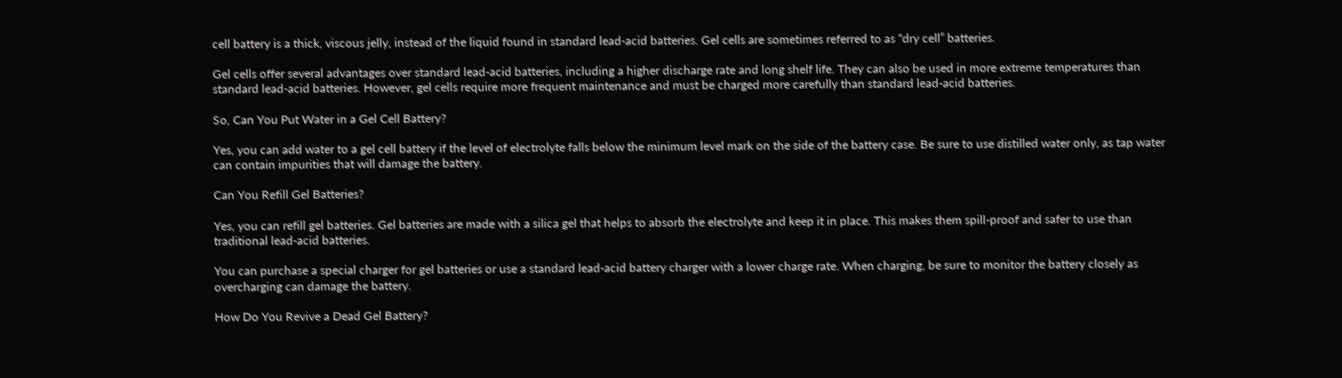cell battery is a thick, viscous jelly, instead of the liquid found in standard lead-acid batteries. Gel cells are sometimes referred to as “dry cell” batteries.

Gel cells offer several advantages over standard lead-acid batteries, including a higher discharge rate and long shelf life. They can also be used in more extreme temperatures than standard lead-acid batteries. However, gel cells require more frequent maintenance and must be charged more carefully than standard lead-acid batteries.

So, Can You Put Water in a Gel Cell Battery?

Yes, you can add water to a gel cell battery if the level of electrolyte falls below the minimum level mark on the side of the battery case. Be sure to use distilled water only, as tap water can contain impurities that will damage the battery.

Can You Refill Gel Batteries?

Yes, you can refill gel batteries. Gel batteries are made with a silica gel that helps to absorb the electrolyte and keep it in place. This makes them spill-proof and safer to use than traditional lead-acid batteries.

You can purchase a special charger for gel batteries or use a standard lead-acid battery charger with a lower charge rate. When charging, be sure to monitor the battery closely as overcharging can damage the battery.

How Do You Revive a Dead Gel Battery?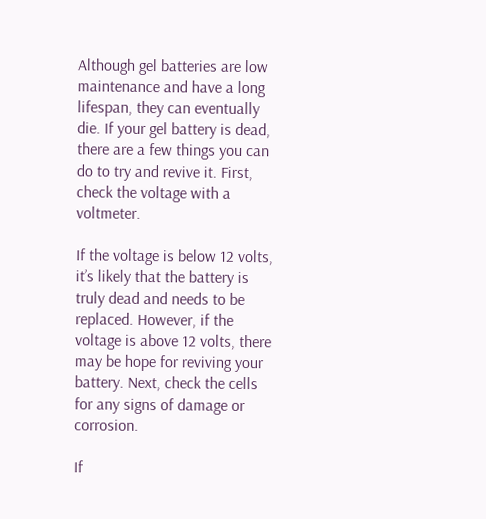Although gel batteries are low maintenance and have a long lifespan, they can eventually die. If your gel battery is dead, there are a few things you can do to try and revive it. First, check the voltage with a voltmeter.

If the voltage is below 12 volts, it’s likely that the battery is truly dead and needs to be replaced. However, if the voltage is above 12 volts, there may be hope for reviving your battery. Next, check the cells for any signs of damage or corrosion.

If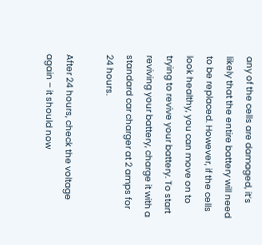any of the cells are damaged, it’s likely that the entire battery will need to be replaced. However, if the cells look healthy, you can move on to trying to revive your battery. To start reviving your battery, charge it with a standard car charger at 2 amps for 24 hours.

After 24 hours, check the voltage again – it should now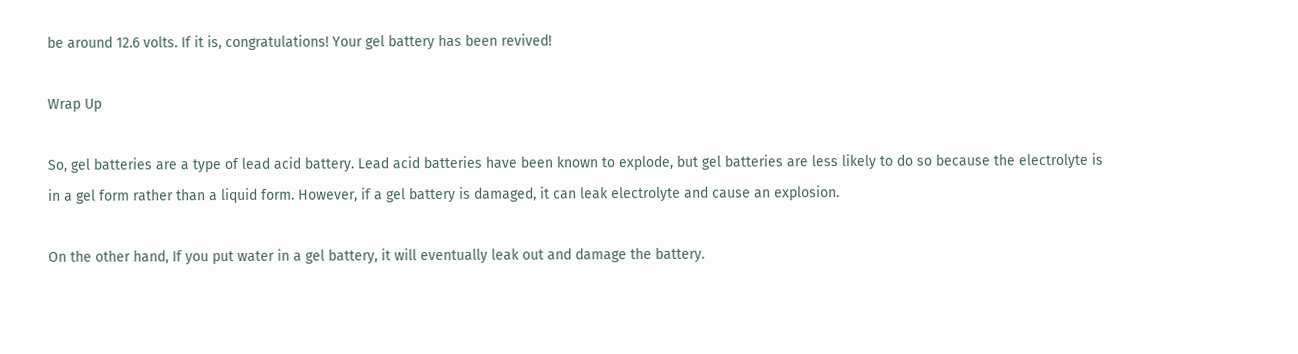be around 12.6 volts. If it is, congratulations! Your gel battery has been revived!

Wrap Up

So, gel batteries are a type of lead acid battery. Lead acid batteries have been known to explode, but gel batteries are less likely to do so because the electrolyte is in a gel form rather than a liquid form. However, if a gel battery is damaged, it can leak electrolyte and cause an explosion.

On the other hand, If you put water in a gel battery, it will eventually leak out and damage the battery.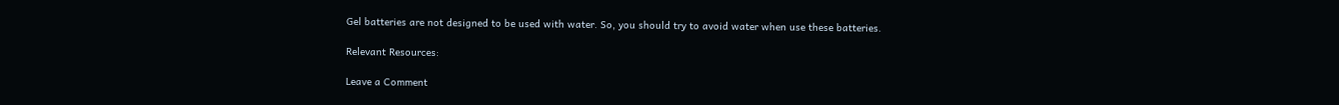Gel batteries are not designed to be used with water. So, you should try to avoid water when use these batteries.

Relevant Resources:

Leave a Comment